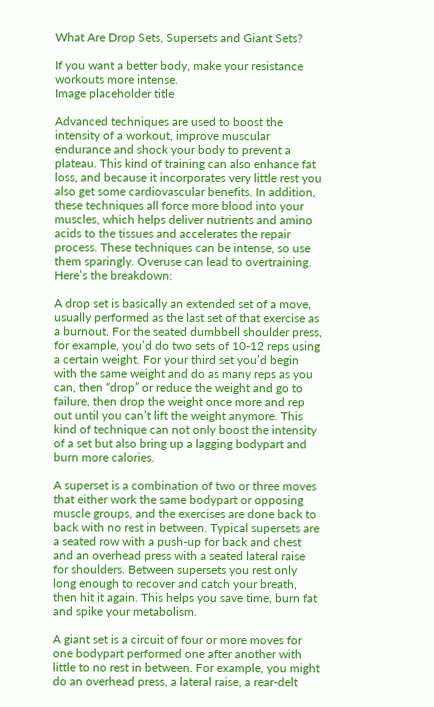What Are Drop Sets, Supersets and Giant Sets?

If you want a better body, make your resistance workouts more intense.
Image placeholder title

Advanced techniques are used to boost the intensity of a workout, improve muscular endurance and shock your body to prevent a plateau. This kind of training can also enhance fat loss, and because it incorporates very little rest you also get some cardiovascular benefits. In addition, these techniques all force more blood into your muscles, which helps deliver nutrients and amino acids to the tissues and accelerates the repair process. These techniques can be intense, so use them sparingly. Overuse can lead to overtraining. Here’s the breakdown:

A drop set is basically an extended set of a move, usually performed as the last set of that exercise as a burnout. For the seated dumbbell shoulder press, for example, you’d do two sets of 10-12 reps using a certain weight. For your third set you’d begin with the same weight and do as many reps as you can, then “drop” or reduce the weight and go to failure, then drop the weight once more and rep out until you can’t lift the weight anymore. This kind of technique can not only boost the intensity of a set but also bring up a lagging bodypart and burn more calories.

A superset is a combination of two or three moves that either work the same bodypart or opposing muscle groups, and the exercises are done back to back with no rest in between. Typical supersets are a seated row with a push-up for back and chest and an overhead press with a seated lateral raise for shoulders. Between supersets you rest only long enough to recover and catch your breath, then hit it again. This helps you save time, burn fat and spike your metabolism.

A giant set is a circuit of four or more moves for one bodypart performed one after another with little to no rest in between. For example, you might do an overhead press, a lateral raise, a rear-delt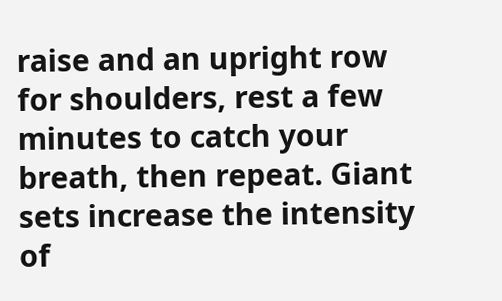raise and an upright row for shoulders, rest a few minutes to catch your breath, then repeat. Giant sets increase the intensity of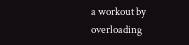a workout by overloading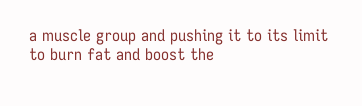a muscle group and pushing it to its limit to burn fat and boost the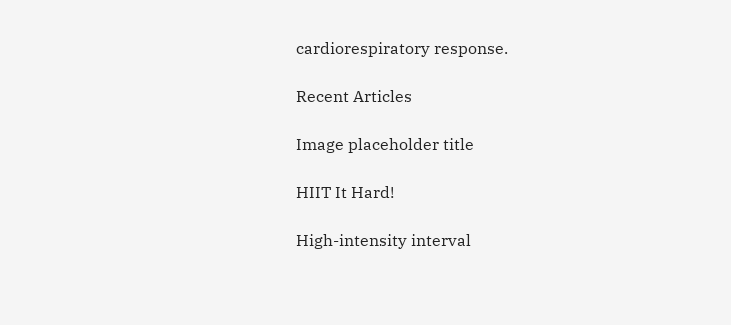cardiorespiratory response.

Recent Articles

Image placeholder title

HIIT It Hard!

High-intensity interval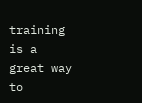training is a great way to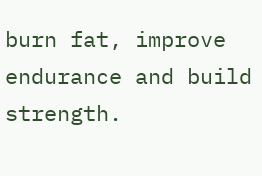burn fat, improve endurance and build strength.